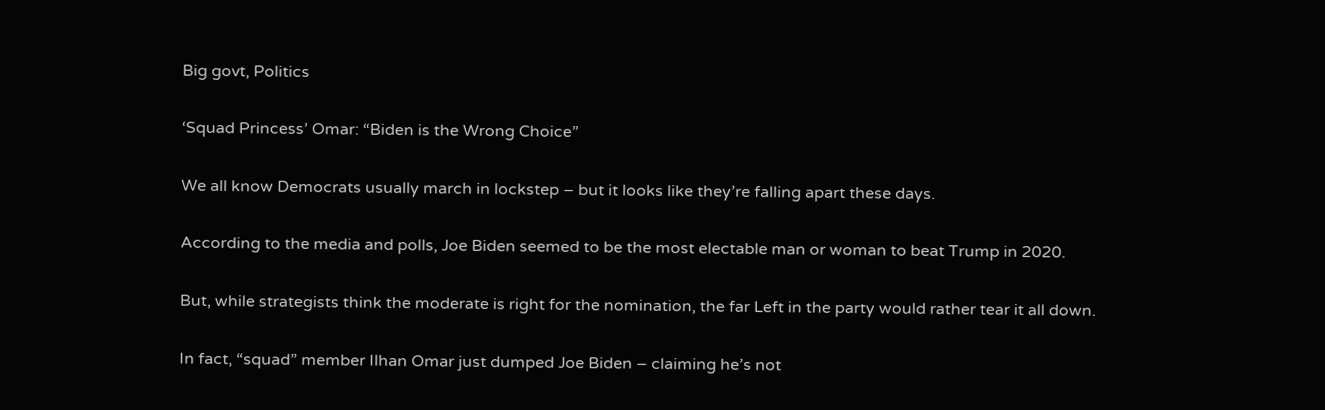Big govt, Politics

‘Squad Princess’ Omar: “Biden is the Wrong Choice”

We all know Democrats usually march in lockstep – but it looks like they’re falling apart these days.

According to the media and polls, Joe Biden seemed to be the most electable man or woman to beat Trump in 2020.

But, while strategists think the moderate is right for the nomination, the far Left in the party would rather tear it all down.

In fact, “squad” member Ilhan Omar just dumped Joe Biden – claiming he’s not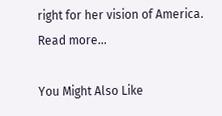right for her vision of America. Read more…

You Might Also Like